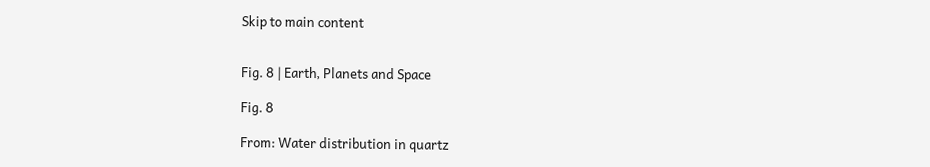Skip to main content


Fig. 8 | Earth, Planets and Space

Fig. 8

From: Water distribution in quartz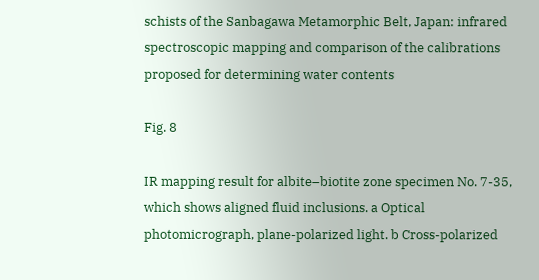schists of the Sanbagawa Metamorphic Belt, Japan: infrared spectroscopic mapping and comparison of the calibrations proposed for determining water contents

Fig. 8

IR mapping result for albite–biotite zone specimen No. 7-35, which shows aligned fluid inclusions. a Optical photomicrograph, plane-polarized light. b Cross-polarized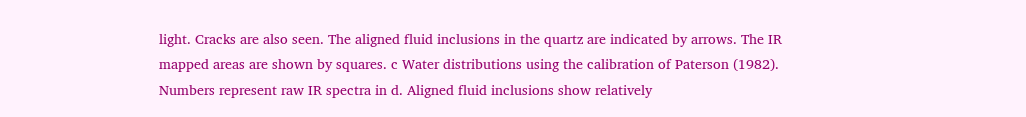light. Cracks are also seen. The aligned fluid inclusions in the quartz are indicated by arrows. The IR mapped areas are shown by squares. c Water distributions using the calibration of Paterson (1982). Numbers represent raw IR spectra in d. Aligned fluid inclusions show relatively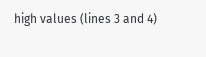high values (lines 3 and 4)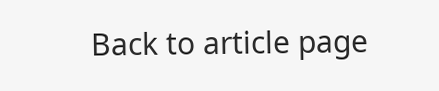Back to article page